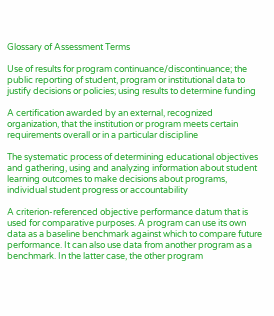Glossary of Assessment Terms

Use of results for program continuance/discontinuance; the public reporting of student, program or institutional data to justify decisions or policies; using results to determine funding

A certification awarded by an external, recognized organization, that the institution or program meets certain requirements overall or in a particular discipline

The systematic process of determining educational objectives and gathering, using and analyzing information about student learning outcomes to make decisions about programs, individual student progress or accountability

A criterion-referenced objective performance datum that is used for comparative purposes. A program can use its own data as a baseline benchmark against which to compare future performance. It can also use data from another program as a benchmark. In the latter case, the other program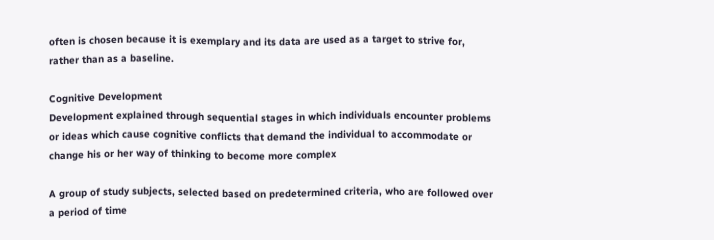often is chosen because it is exemplary and its data are used as a target to strive for, rather than as a baseline.

Cognitive Development
Development explained through sequential stages in which individuals encounter problems or ideas which cause cognitive conflicts that demand the individual to accommodate or change his or her way of thinking to become more complex

A group of study subjects, selected based on predetermined criteria, who are followed over a period of time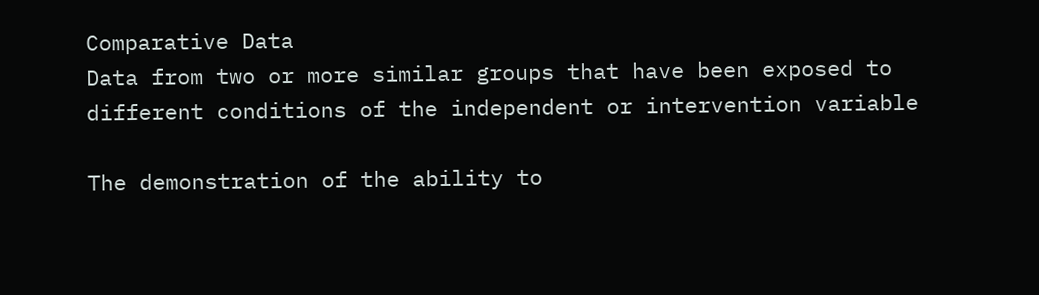Comparative Data
Data from two or more similar groups that have been exposed to different conditions of the independent or intervention variable

The demonstration of the ability to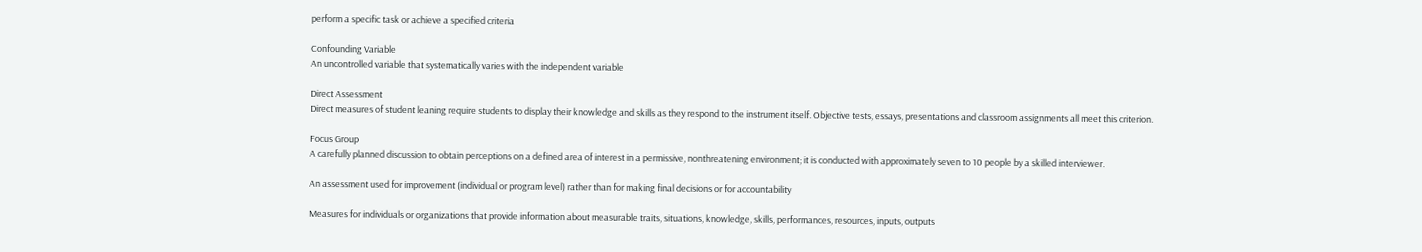perform a specific task or achieve a specified criteria

Confounding Variable
An uncontrolled variable that systematically varies with the independent variable

Direct Assessment
Direct measures of student leaning require students to display their knowledge and skills as they respond to the instrument itself. Objective tests, essays, presentations and classroom assignments all meet this criterion.

Focus Group
A carefully planned discussion to obtain perceptions on a defined area of interest in a permissive, nonthreatening environment; it is conducted with approximately seven to 10 people by a skilled interviewer.

An assessment used for improvement (individual or program level) rather than for making final decisions or for accountability

Measures for individuals or organizations that provide information about measurable traits, situations, knowledge, skills, performances, resources, inputs, outputs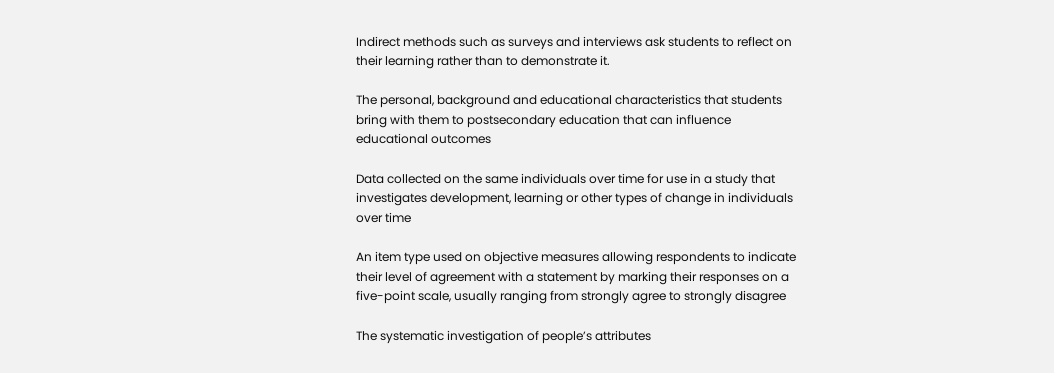Indirect methods such as surveys and interviews ask students to reflect on their learning rather than to demonstrate it.

The personal, background and educational characteristics that students bring with them to postsecondary education that can influence educational outcomes

Data collected on the same individuals over time for use in a study that investigates development, learning or other types of change in individuals over time

An item type used on objective measures allowing respondents to indicate their level of agreement with a statement by marking their responses on a five-point scale, usually ranging from strongly agree to strongly disagree

The systematic investigation of people’s attributes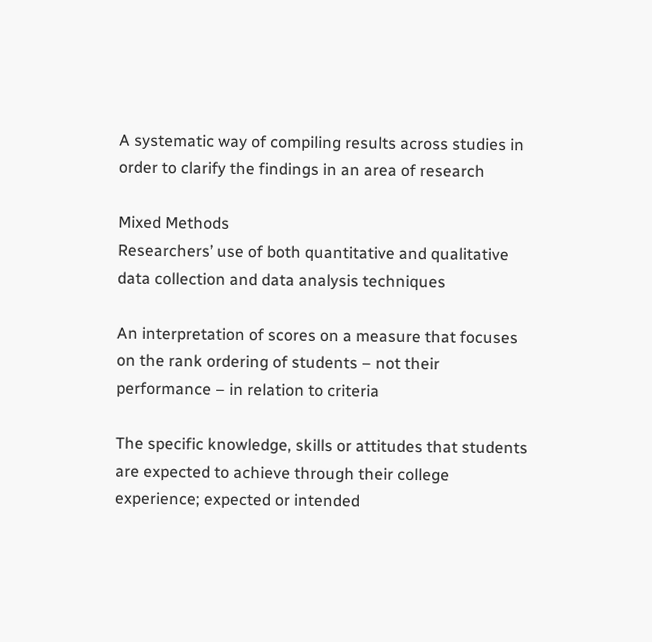A systematic way of compiling results across studies in order to clarify the findings in an area of research

Mixed Methods
Researchers’ use of both quantitative and qualitative data collection and data analysis techniques

An interpretation of scores on a measure that focuses on the rank ordering of students – not their performance – in relation to criteria

The specific knowledge, skills or attitudes that students are expected to achieve through their college experience; expected or intended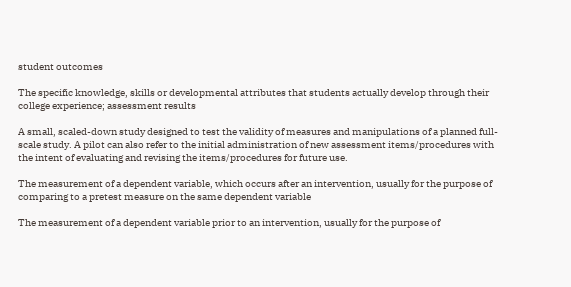student outcomes

The specific knowledge, skills or developmental attributes that students actually develop through their college experience; assessment results

A small, scaled-down study designed to test the validity of measures and manipulations of a planned full-scale study. A pilot can also refer to the initial administration of new assessment items/procedures with the intent of evaluating and revising the items/procedures for future use.

The measurement of a dependent variable, which occurs after an intervention, usually for the purpose of comparing to a pretest measure on the same dependent variable

The measurement of a dependent variable prior to an intervention, usually for the purpose of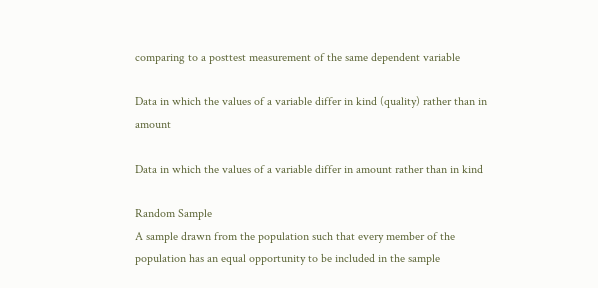comparing to a posttest measurement of the same dependent variable

Data in which the values of a variable differ in kind (quality) rather than in amount

Data in which the values of a variable differ in amount rather than in kind

Random Sample
A sample drawn from the population such that every member of the population has an equal opportunity to be included in the sample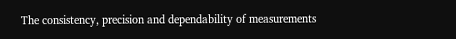The consistency, precision and dependability of measurements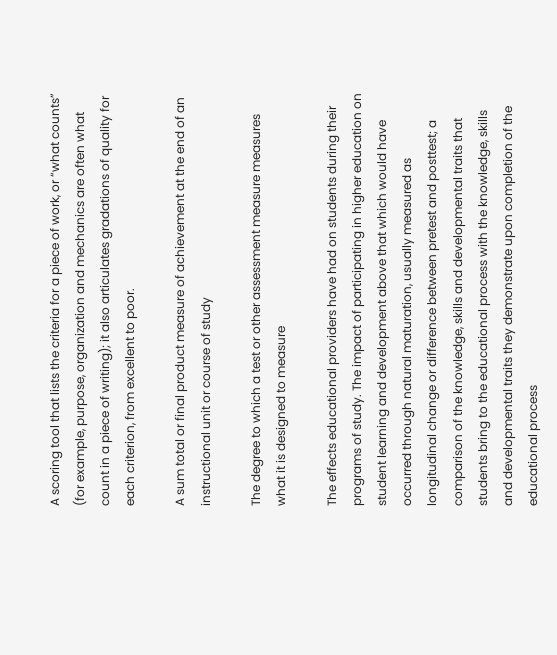A scoring tool that lists the criteria for a piece of work, or “what counts” (for example, purpose, organization and mechanics are often what count in a piece of writing); it also articulates gradations of quality for each criterion, from excellent to poor.

A sum total or final product measure of achievement at the end of an instructional unit or course of study

The degree to which a test or other assessment measure measures what it is designed to measure

The effects educational providers have had on students during their programs of study. The impact of participating in higher education on student learning and development above that which would have occurred through natural maturation, usually measured as longitudinal change or difference between pretest and posttest; a comparison of the knowledge, skills and developmental traits that students bring to the educational process with the knowledge, skills and developmental traits they demonstrate upon completion of the educational process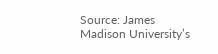Source: James Madison University’s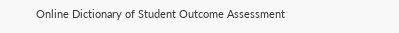Online Dictionary of Student Outcome Assessment